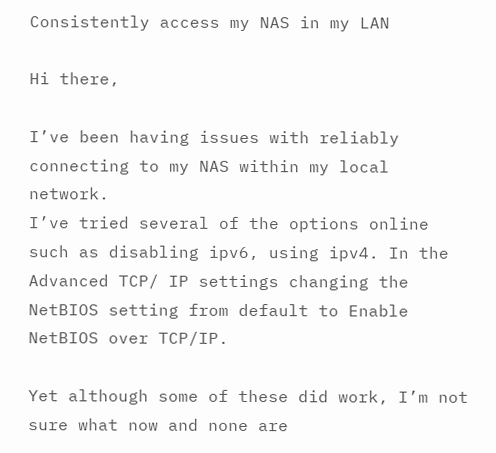Consistently access my NAS in my LAN

Hi there,

I’ve been having issues with reliably connecting to my NAS within my local network.
I’ve tried several of the options online such as disabling ipv6, using ipv4. In the Advanced TCP/ IP settings changing the NetBIOS setting from default to Enable NetBIOS over TCP/IP.

Yet although some of these did work, I’m not sure what now and none are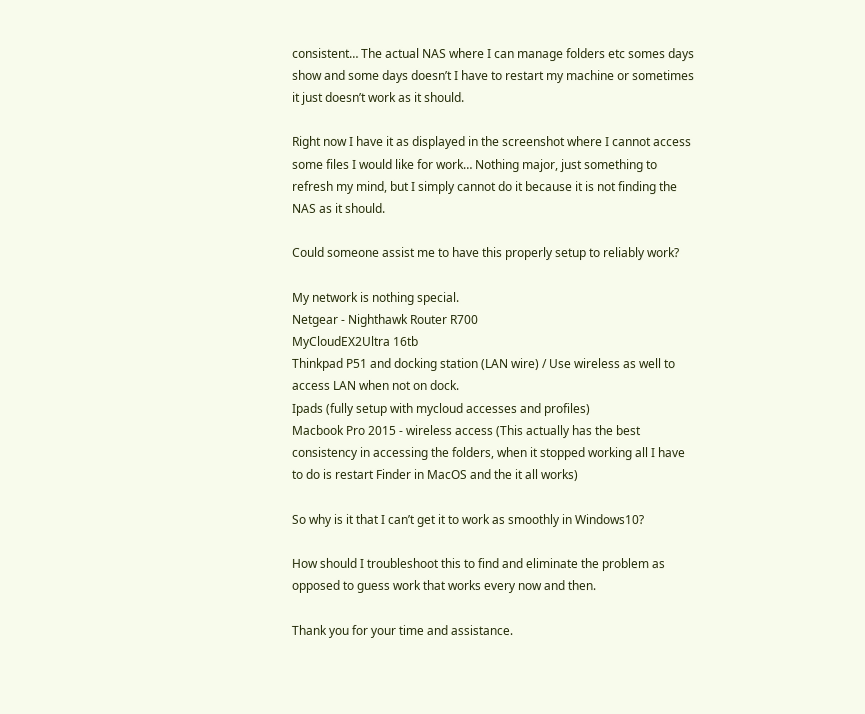consistent… The actual NAS where I can manage folders etc somes days show and some days doesn’t I have to restart my machine or sometimes it just doesn’t work as it should.

Right now I have it as displayed in the screenshot where I cannot access some files I would like for work… Nothing major, just something to refresh my mind, but I simply cannot do it because it is not finding the NAS as it should.

Could someone assist me to have this properly setup to reliably work?

My network is nothing special.
Netgear - Nighthawk Router R700
MyCloudEX2Ultra 16tb
Thinkpad P51 and docking station (LAN wire) / Use wireless as well to access LAN when not on dock.
Ipads (fully setup with mycloud accesses and profiles)
Macbook Pro 2015 - wireless access (This actually has the best consistency in accessing the folders, when it stopped working all I have to do is restart Finder in MacOS and the it all works)

So why is it that I can’t get it to work as smoothly in Windows10?

How should I troubleshoot this to find and eliminate the problem as opposed to guess work that works every now and then.

Thank you for your time and assistance.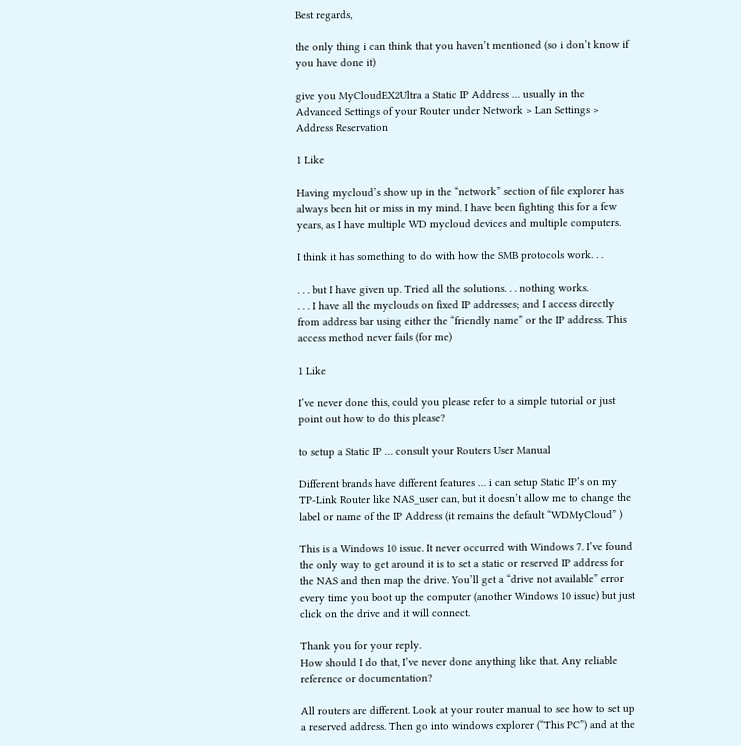Best regards,

the only thing i can think that you haven’t mentioned (so i don’t know if you have done it)

give you MyCloudEX2Ultra a Static IP Address … usually in the Advanced Settings of your Router under Network > Lan Settings > Address Reservation

1 Like

Having mycloud’s show up in the “network” section of file explorer has always been hit or miss in my mind. I have been fighting this for a few years, as I have multiple WD mycloud devices and multiple computers.

I think it has something to do with how the SMB protocols work. . .

. . . but I have given up. Tried all the solutions. . . nothing works.
. . . I have all the myclouds on fixed IP addresses; and I access directly from address bar using either the “friendly name” or the IP address. This access method never fails (for me)

1 Like

I’ve never done this, could you please refer to a simple tutorial or just point out how to do this please?

to setup a Static IP … consult your Routers User Manual

Different brands have different features … i can setup Static IP’s on my TP-Link Router like NAS_user can, but it doesn’t allow me to change the label or name of the IP Address (it remains the default “WDMyCloud” )

This is a Windows 10 issue. It never occurred with Windows 7. I’ve found the only way to get around it is to set a static or reserved IP address for the NAS and then map the drive. You’ll get a “drive not available” error every time you boot up the computer (another Windows 10 issue) but just click on the drive and it will connect.

Thank you for your reply.
How should I do that, I’ve never done anything like that. Any reliable reference or documentation?

All routers are different. Look at your router manual to see how to set up a reserved address. Then go into windows explorer (“This PC”) and at the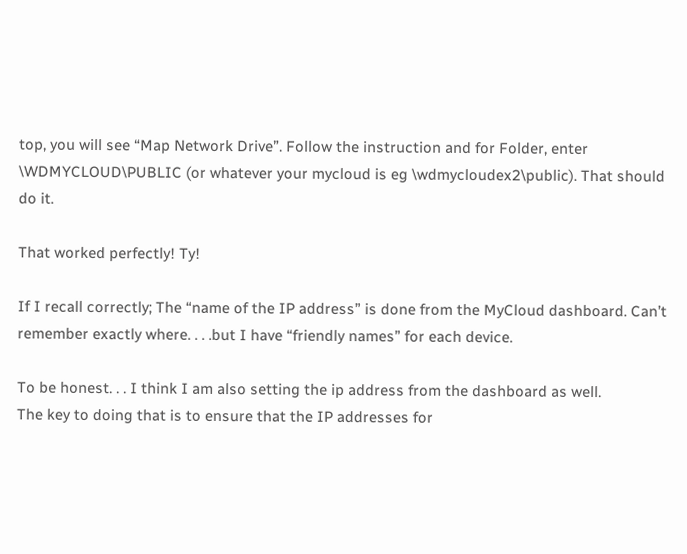top, you will see “Map Network Drive”. Follow the instruction and for Folder, enter \WDMYCLOUD\PUBLIC (or whatever your mycloud is eg \wdmycloudex2\public). That should do it.

That worked perfectly! Ty!

If I recall correctly; The “name of the IP address” is done from the MyCloud dashboard. Can’t remember exactly where. . . .but I have “friendly names” for each device.

To be honest. . . I think I am also setting the ip address from the dashboard as well.
The key to doing that is to ensure that the IP addresses for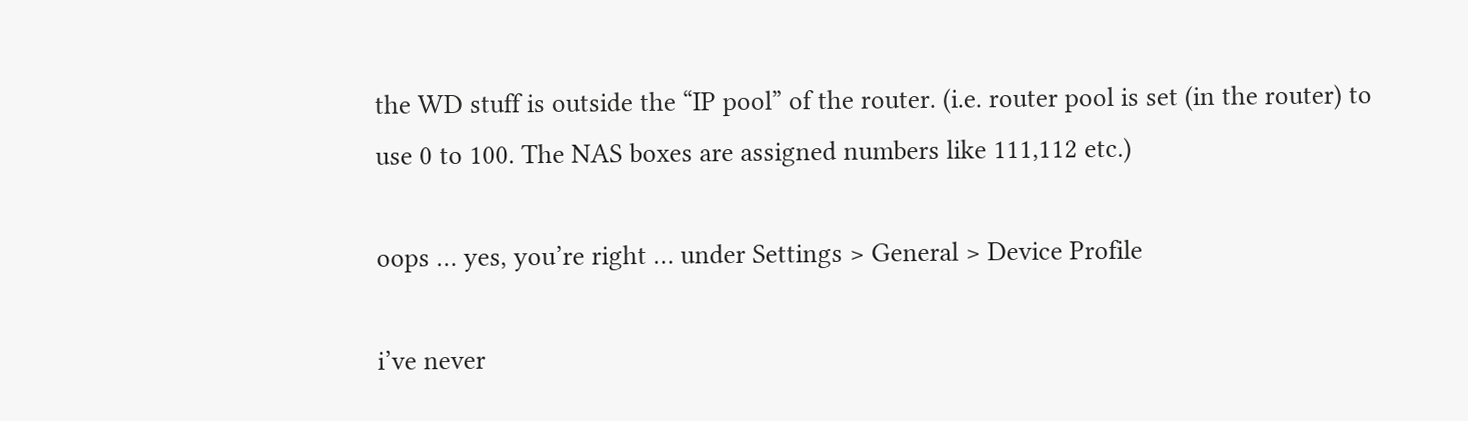the WD stuff is outside the “IP pool” of the router. (i.e. router pool is set (in the router) to use 0 to 100. The NAS boxes are assigned numbers like 111,112 etc.)

oops … yes, you’re right … under Settings > General > Device Profile

i’ve never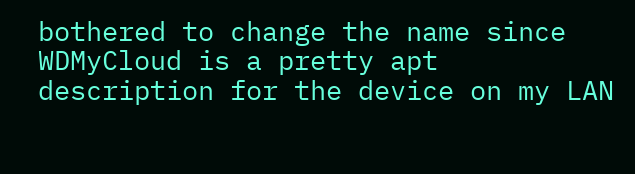bothered to change the name since WDMyCloud is a pretty apt description for the device on my LAN